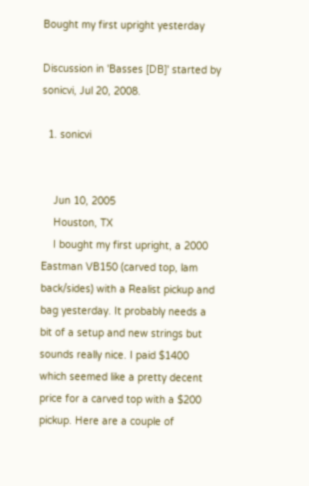Bought my first upright yesterday

Discussion in 'Basses [DB]' started by sonicvi, Jul 20, 2008.

  1. sonicvi


    Jun 10, 2005
    Houston, TX
    I bought my first upright, a 2000 Eastman VB150 (carved top, lam back/sides) with a Realist pickup and bag yesterday. It probably needs a bit of a setup and new strings but sounds really nice. I paid $1400 which seemed like a pretty decent price for a carved top with a $200 pickup. Here are a couple of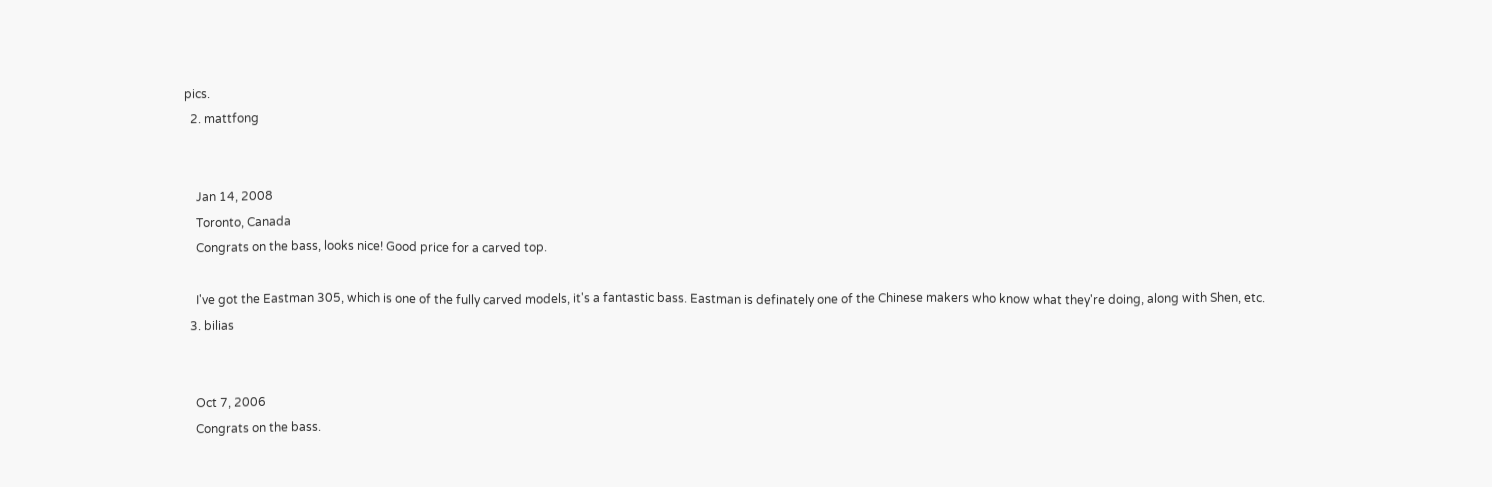pics.
  2. mattfong


    Jan 14, 2008
    Toronto, Canada
    Congrats on the bass, looks nice! Good price for a carved top.

    I've got the Eastman 305, which is one of the fully carved models, it's a fantastic bass. Eastman is definately one of the Chinese makers who know what they're doing, along with Shen, etc.
  3. bilias


    Oct 7, 2006
    Congrats on the bass.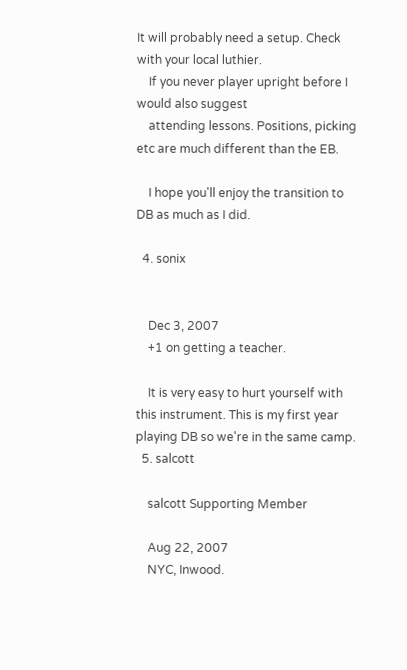It will probably need a setup. Check with your local luthier.
    If you never player upright before I would also suggest
    attending lessons. Positions, picking etc are much different than the EB.

    I hope you'll enjoy the transition to DB as much as I did.

  4. sonix


    Dec 3, 2007
    +1 on getting a teacher.

    It is very easy to hurt yourself with this instrument. This is my first year playing DB so we're in the same camp.
  5. salcott

    salcott Supporting Member

    Aug 22, 2007
    NYC, Inwood.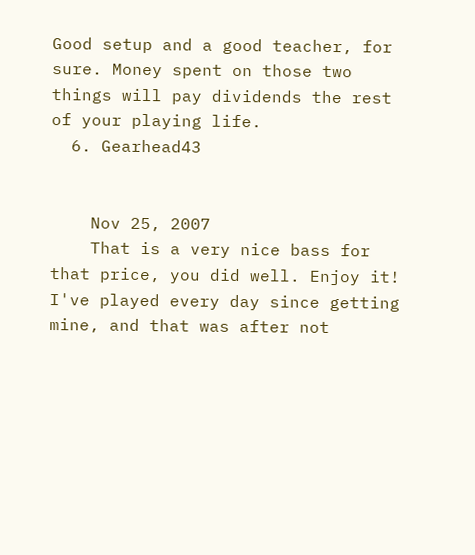Good setup and a good teacher, for sure. Money spent on those two things will pay dividends the rest of your playing life.
  6. Gearhead43


    Nov 25, 2007
    That is a very nice bass for that price, you did well. Enjoy it! I've played every day since getting mine, and that was after not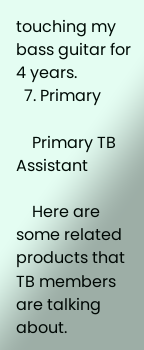touching my bass guitar for 4 years.
  7. Primary

    Primary TB Assistant

    Here are some related products that TB members are talking about.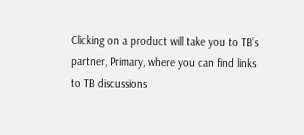Clicking on a product will take you to TB’s partner, Primary, where you can find links to TB discussions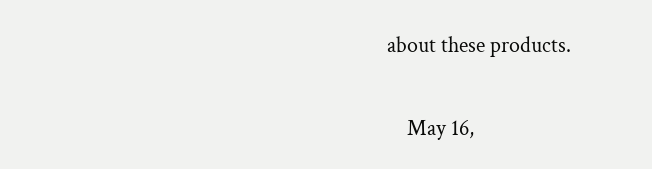about these products.

    May 16,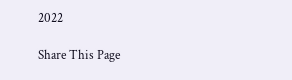2022

Share This Page